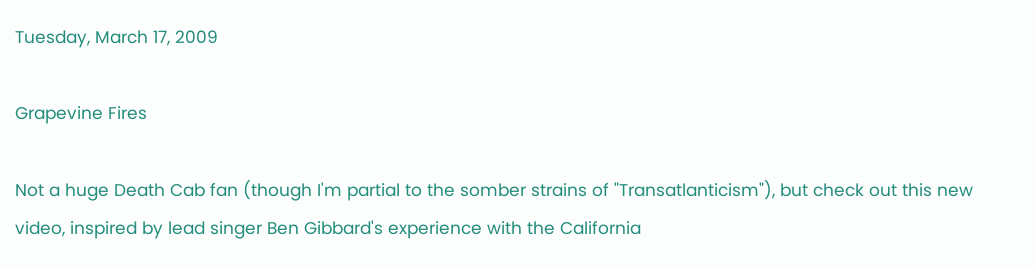Tuesday, March 17, 2009

Grapevine Fires

Not a huge Death Cab fan (though I'm partial to the somber strains of "Transatlanticism"), but check out this new video, inspired by lead singer Ben Gibbard's experience with the California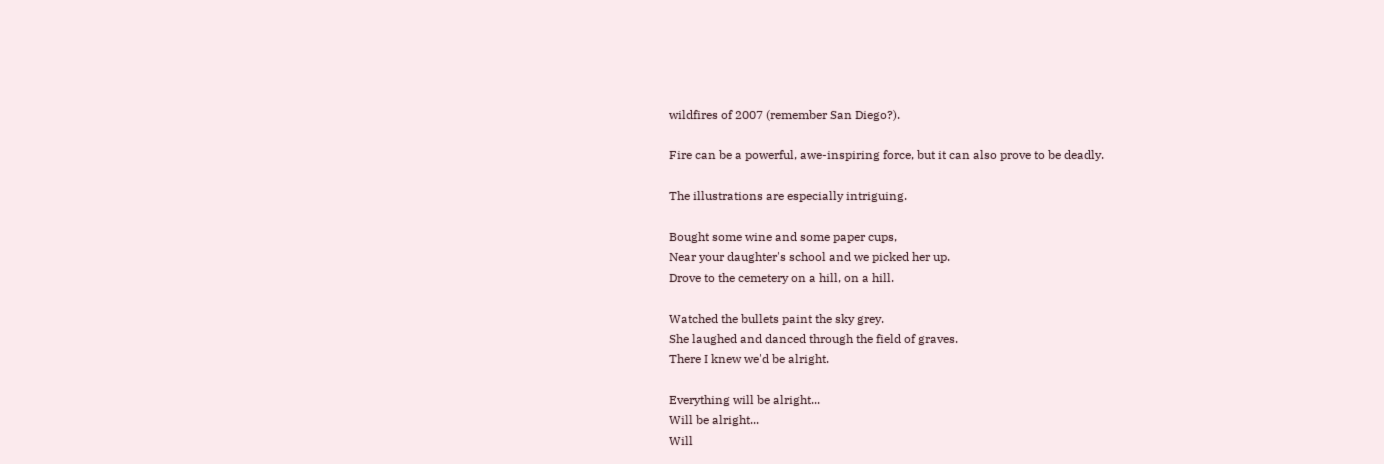wildfires of 2007 (remember San Diego?).

Fire can be a powerful, awe-inspiring force, but it can also prove to be deadly.

The illustrations are especially intriguing.

Bought some wine and some paper cups,
Near your daughter's school and we picked her up.
Drove to the cemetery on a hill, on a hill.

Watched the bullets paint the sky grey.
She laughed and danced through the field of graves.
There I knew we'd be alright.

Everything will be alright...
Will be alright...
Will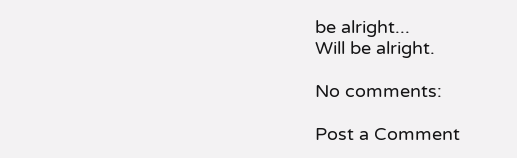be alright...
Will be alright.

No comments:

Post a Comment